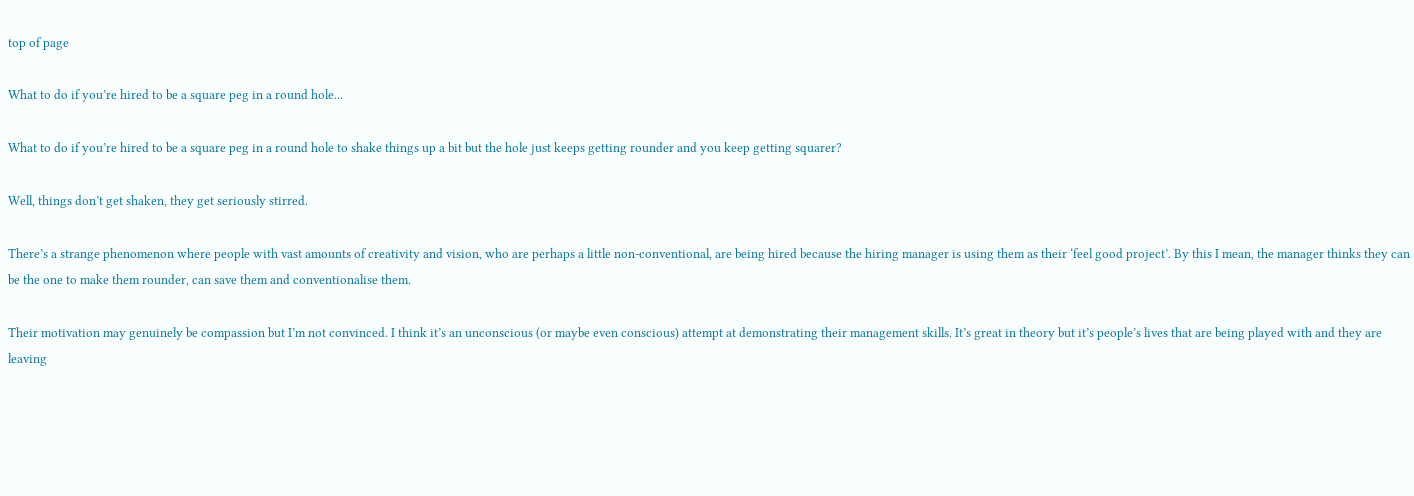top of page

What to do if you’re hired to be a square peg in a round hole...

What to do if you’re hired to be a square peg in a round hole to shake things up a bit but the hole just keeps getting rounder and you keep getting squarer?

Well, things don’t get shaken, they get seriously stirred.

There’s a strange phenomenon where people with vast amounts of creativity and vision, who are perhaps a little non-conventional, are being hired because the hiring manager is using them as their ‘feel good project’. By this I mean, the manager thinks they can be the one to make them rounder, can save them and conventionalise them.

Their motivation may genuinely be compassion but I’m not convinced. I think it’s an unconscious (or maybe even conscious) attempt at demonstrating their management skills. It’s great in theory but it’s people’s lives that are being played with and they are leaving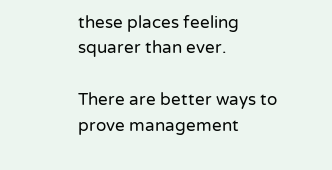these places feeling squarer than ever.

There are better ways to prove management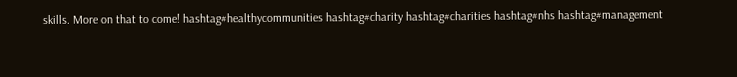skills. More on that to come! hashtag#healthycommunities hashtag#charity hashtag#charities hashtag#nhs hashtag#management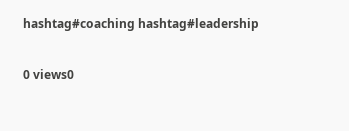hashtag#coaching hashtag#leadership

0 views0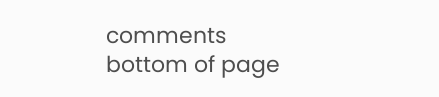comments
bottom of page